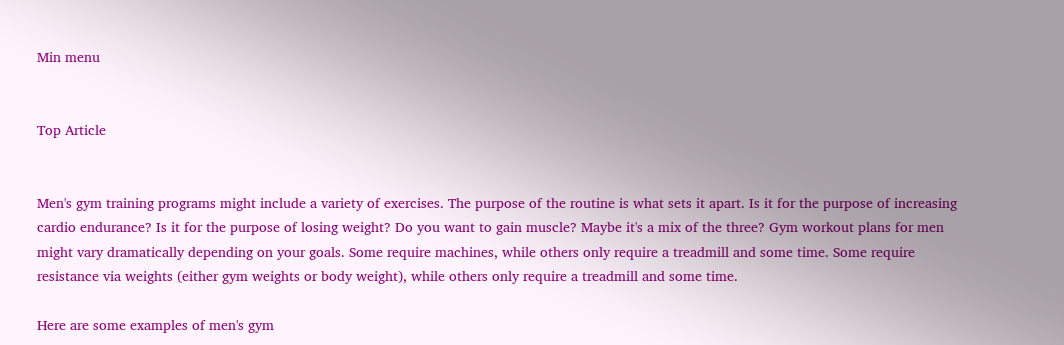Min menu


Top Article


Men's gym training programs might include a variety of exercises. The purpose of the routine is what sets it apart. Is it for the purpose of increasing cardio endurance? Is it for the purpose of losing weight? Do you want to gain muscle? Maybe it's a mix of the three? Gym workout plans for men might vary dramatically depending on your goals. Some require machines, while others only require a treadmill and some time. Some require resistance via weights (either gym weights or body weight), while others only require a treadmill and some time.

Here are some examples of men's gym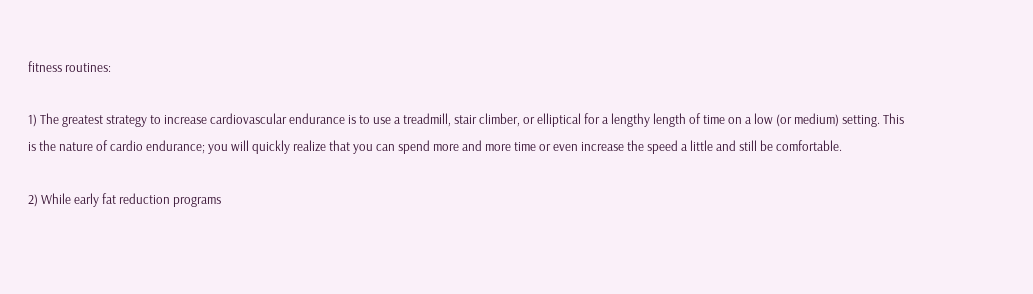fitness routines:

1) The greatest strategy to increase cardiovascular endurance is to use a treadmill, stair climber, or elliptical for a lengthy length of time on a low (or medium) setting. This is the nature of cardio endurance; you will quickly realize that you can spend more and more time or even increase the speed a little and still be comfortable.

2) While early fat reduction programs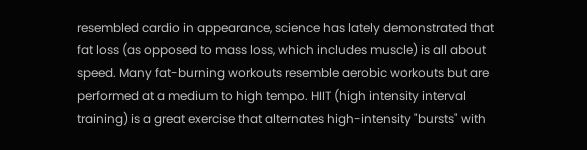resembled cardio in appearance, science has lately demonstrated that fat loss (as opposed to mass loss, which includes muscle) is all about speed. Many fat-burning workouts resemble aerobic workouts but are performed at a medium to high tempo. HIIT (high intensity interval training) is a great exercise that alternates high-intensity "bursts" with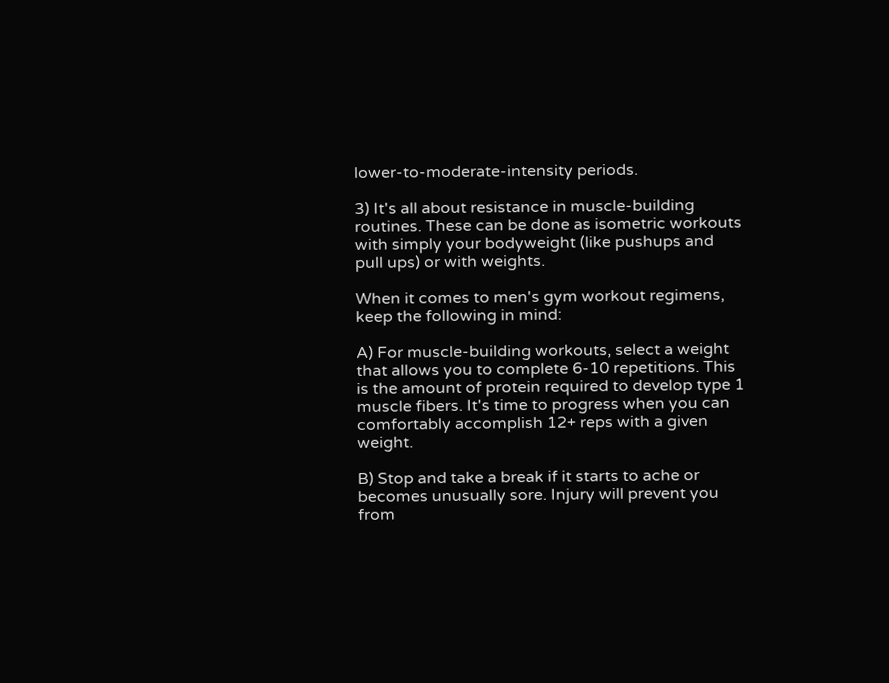lower-to-moderate-intensity periods.

3) It's all about resistance in muscle-building routines. These can be done as isometric workouts with simply your bodyweight (like pushups and pull ups) or with weights.

When it comes to men's gym workout regimens, keep the following in mind:

A) For muscle-building workouts, select a weight that allows you to complete 6-10 repetitions. This is the amount of protein required to develop type 1 muscle fibers. It's time to progress when you can comfortably accomplish 12+ reps with a given weight.

B) Stop and take a break if it starts to ache or becomes unusually sore. Injury will prevent you from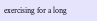exercising for a long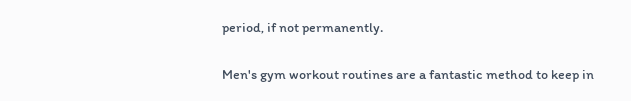period, if not permanently.

Men's gym workout routines are a fantastic method to keep in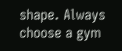shape. Always choose a gym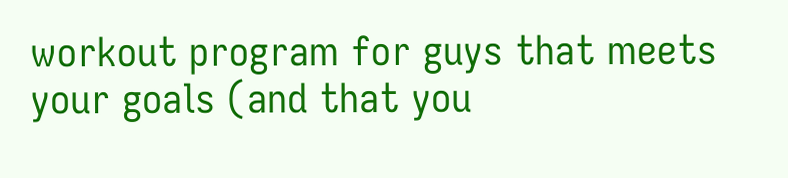workout program for guys that meets your goals (and that you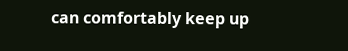can comfortably keep up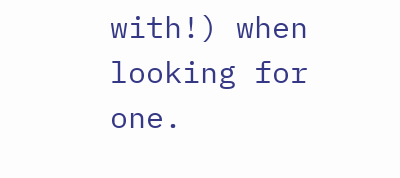with!) when looking for one.